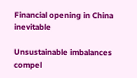Financial opening in China inevitable

Unsustainable imbalances compel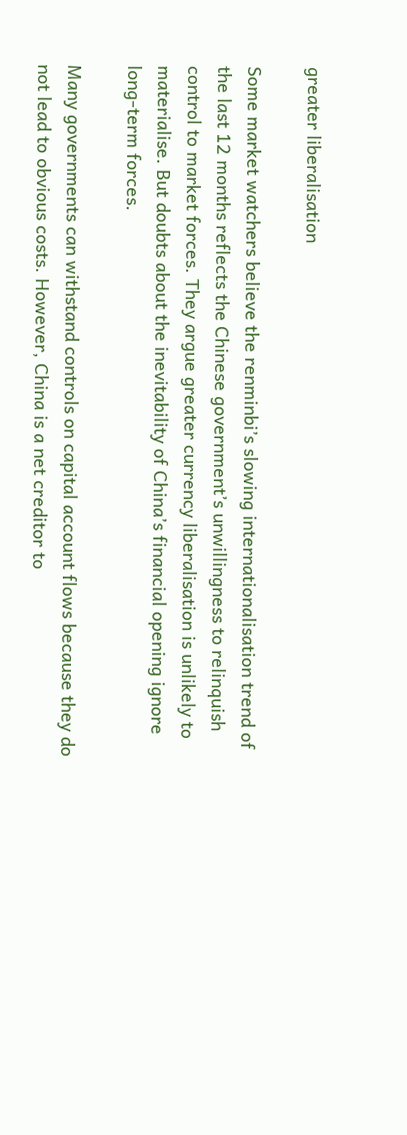greater liberalisation

Some market watchers believe the renminbi’s slowing internationalisation trend of the last 12 months reflects the Chinese government’s unwillingness to relinquish control to market forces. They argue greater currency liberalisation is unlikely to materialise. But doubts about the inevitability of China’s financial opening ignore long-term forces.

Many governments can withstand controls on capital account flows because they do not lead to obvious costs. However, China is a net creditor to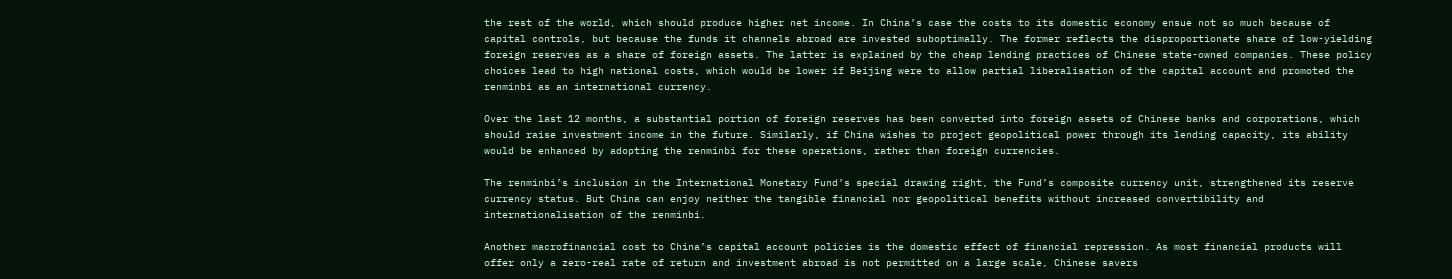the rest of the world, which should produce higher net income. In China’s case the costs to its domestic economy ensue not so much because of capital controls, but because the funds it channels abroad are invested suboptimally. The former reflects the disproportionate share of low-yielding foreign reserves as a share of foreign assets. The latter is explained by the cheap lending practices of Chinese state-owned companies. These policy choices lead to high national costs, which would be lower if Beijing were to allow partial liberalisation of the capital account and promoted the renminbi as an international currency.

Over the last 12 months, a substantial portion of foreign reserves has been converted into foreign assets of Chinese banks and corporations, which should raise investment income in the future. Similarly, if China wishes to project geopolitical power through its lending capacity, its ability would be enhanced by adopting the renminbi for these operations, rather than foreign currencies.

The renminbi’s inclusion in the International Monetary Fund’s special drawing right, the Fund’s composite currency unit, strengthened its reserve currency status. But China can enjoy neither the tangible financial nor geopolitical benefits without increased convertibility and internationalisation of the renminbi.

Another macrofinancial cost to China’s capital account policies is the domestic effect of financial repression. As most financial products will offer only a zero-real rate of return and investment abroad is not permitted on a large scale, Chinese savers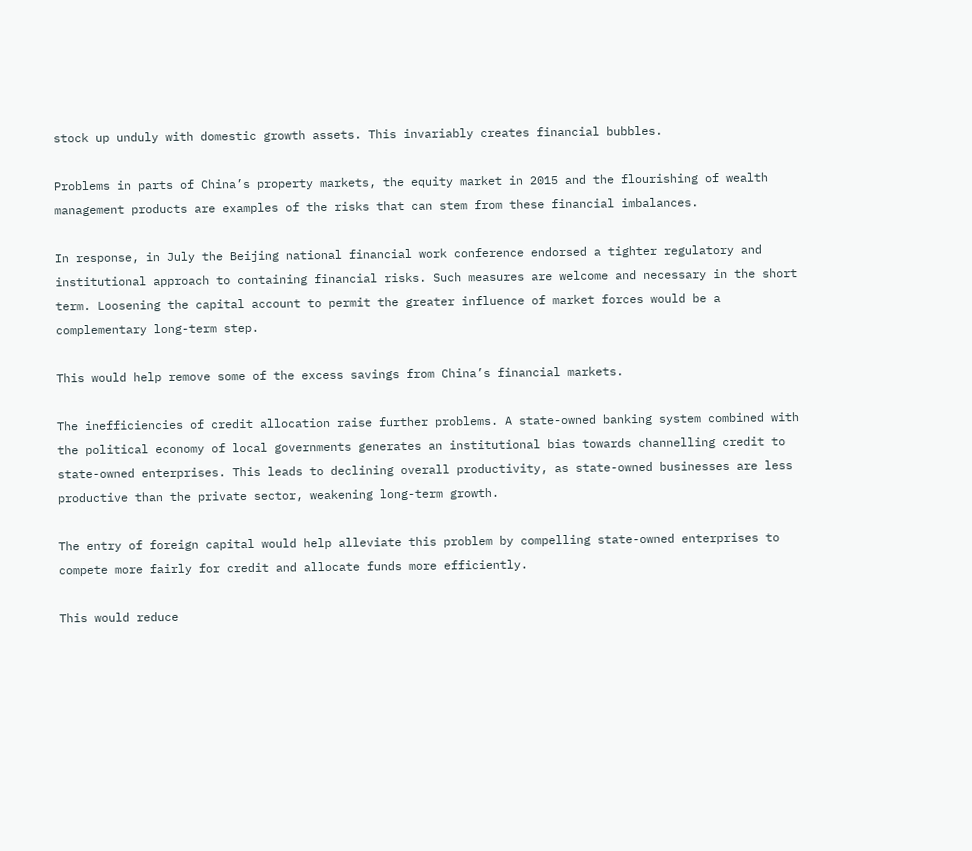stock up unduly with domestic growth assets. This invariably creates financial bubbles.

Problems in parts of China’s property markets, the equity market in 2015 and the flourishing of wealth management products are examples of the risks that can stem from these financial imbalances.

In response, in July the Beijing national financial work conference endorsed a tighter regulatory and institutional approach to containing financial risks. Such measures are welcome and necessary in the short term. Loosening the capital account to permit the greater influence of market forces would be a complementary long-term step.

This would help remove some of the excess savings from China’s financial markets.

The inefficiencies of credit allocation raise further problems. A state-owned banking system combined with the political economy of local governments generates an institutional bias towards channelling credit to state-owned enterprises. This leads to declining overall productivity, as state-owned businesses are less productive than the private sector, weakening long-term growth.

The entry of foreign capital would help alleviate this problem by compelling state-owned enterprises to compete more fairly for credit and allocate funds more efficiently.

This would reduce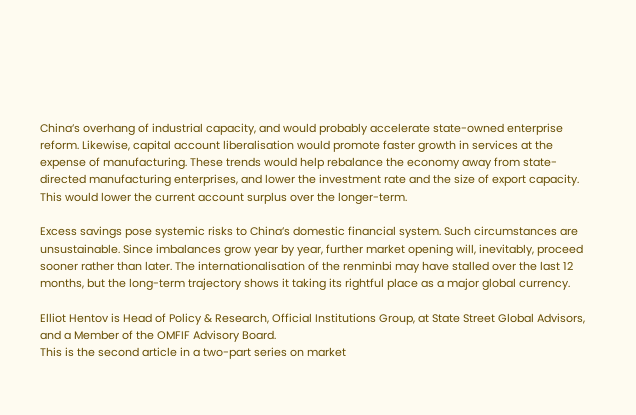China’s overhang of industrial capacity, and would probably accelerate state-owned enterprise reform. Likewise, capital account liberalisation would promote faster growth in services at the expense of manufacturing. These trends would help rebalance the economy away from state-directed manufacturing enterprises, and lower the investment rate and the size of export capacity. This would lower the current account surplus over the longer-term.

Excess savings pose systemic risks to China’s domestic financial system. Such circumstances are unsustainable. Since imbalances grow year by year, further market opening will, inevitably, proceed sooner rather than later. The internationalisation of the renminbi may have stalled over the last 12 months, but the long-term trajectory shows it taking its rightful place as a major global currency.

Elliot Hentov is Head of Policy & Research, Official Institutions Group, at State Street Global Advisors, and a Member of the OMFIF Advisory Board.
This is the second article in a two-part series on market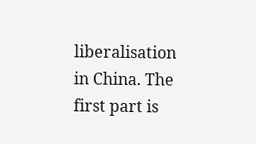liberalisation in China. The first part is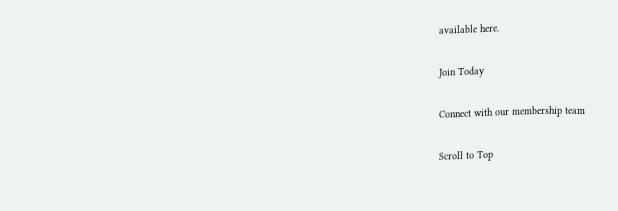available here.

Join Today

Connect with our membership team

Scroll to Top